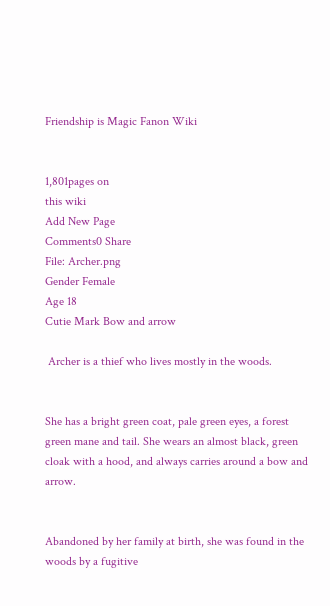Friendship is Magic Fanon Wiki


1,801pages on
this wiki
Add New Page
Comments0 Share
File: Archer.png
Gender Female
Age 18
Cutie Mark Bow and arrow

 Archer is a thief who lives mostly in the woods.


She has a bright green coat, pale green eyes, a forest green mane and tail. She wears an almost black, green cloak with a hood, and always carries around a bow and arrow.


Abandoned by her family at birth, she was found in the woods by a fugitive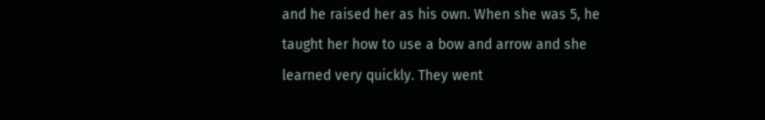and he raised her as his own. When she was 5, he taught her how to use a bow and arrow and she learned very quickly. They went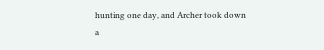hunting one day, and Archer took down a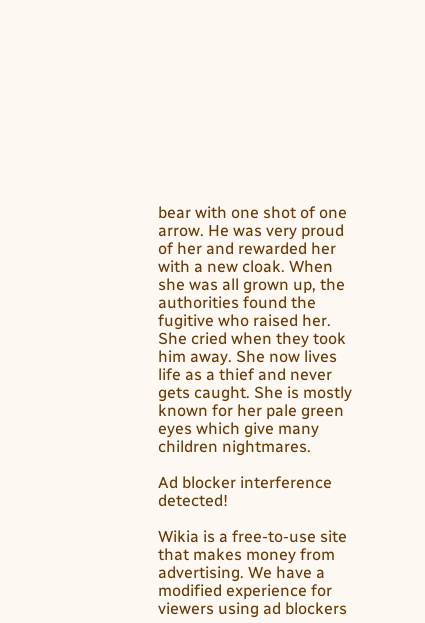bear with one shot of one arrow. He was very proud of her and rewarded her with a new cloak. When she was all grown up, the authorities found the fugitive who raised her. She cried when they took him away. She now lives life as a thief and never gets caught. She is mostly known for her pale green eyes which give many children nightmares.

Ad blocker interference detected!

Wikia is a free-to-use site that makes money from advertising. We have a modified experience for viewers using ad blockers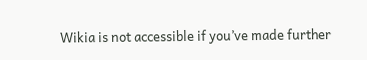Wikia is not accessible if you’ve made further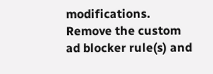modifications. Remove the custom ad blocker rule(s) and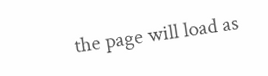the page will load as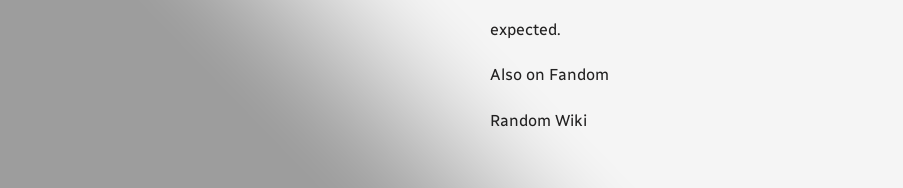expected.

Also on Fandom

Random Wiki